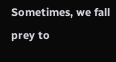Sometimes, we fall prey to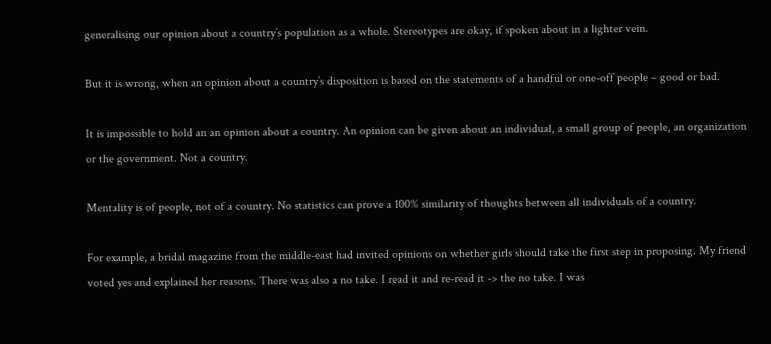generalising our opinion about a country’s population as a whole. Stereotypes are okay, if spoken about in a lighter vein.

But it is wrong, when an opinion about a country’s disposition is based on the statements of a handful or one-off people – good or bad.

It is impossible to hold an an opinion about a country. An opinion can be given about an individual, a small group of people, an organization or the government. Not a country.

Mentality is of people, not of a country. No statistics can prove a 100% similarity of thoughts between all individuals of a country.

For example, a bridal magazine from the middle-east had invited opinions on whether girls should take the first step in proposing. My friend voted yes and explained her reasons. There was also a no take. I read it and re-read it -> the no take. I was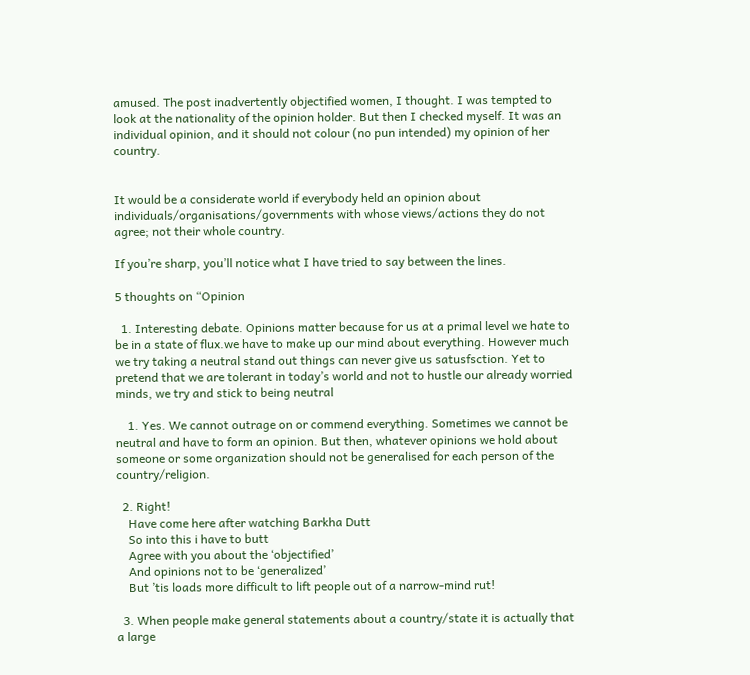amused. The post inadvertently objectified women, I thought. I was tempted to look at the nationality of the opinion holder. But then I checked myself. It was an individual opinion, and it should not colour (no pun intended) my opinion of her country.


It would be a considerate world if everybody held an opinion about individuals/organisations/governments with whose views/actions they do not agree; not their whole country.

If you’re sharp, you’ll notice what I have tried to say between the lines.

5 thoughts on “Opinion

  1. Interesting debate. Opinions matter because for us at a primal level we hate to be in a state of flux.we have to make up our mind about everything. However much we try taking a neutral stand out things can never give us satusfsction. Yet to pretend that we are tolerant in today’s world and not to hustle our already worried minds, we try and stick to being neutral

    1. Yes. We cannot outrage on or commend everything. Sometimes we cannot be neutral and have to form an opinion. But then, whatever opinions we hold about someone or some organization should not be generalised for each person of the country/religion.

  2. Right!
    Have come here after watching Barkha Dutt
    So into this i have to butt
    Agree with you about the ‘objectified’
    And opinions not to be ‘generalized’
    But ’tis loads more difficult to lift people out of a narrow-mind rut!

  3. When people make general statements about a country/state it is actually that a large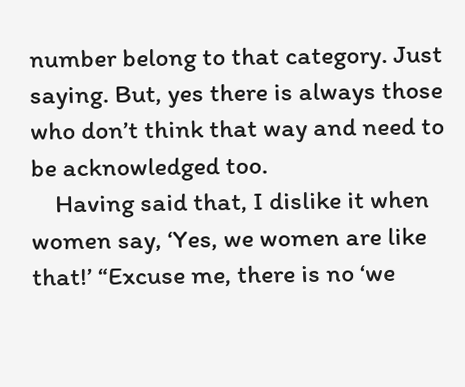number belong to that category. Just saying. But, yes there is always those who don’t think that way and need to be acknowledged too.
    Having said that, I dislike it when women say, ‘Yes, we women are like that!’ “Excuse me, there is no ‘we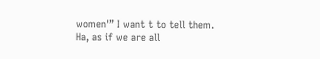women'” I want t to tell them. Ha, as if we are all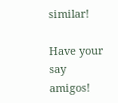similar!

Have your say amigos!